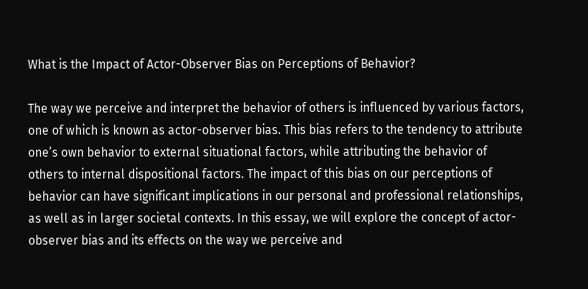What is the Impact of Actor-Observer Bias on Perceptions of Behavior?

The way we perceive and interpret the behavior of others is influenced by various factors, one of which is known as actor-observer bias. This bias refers to the tendency to attribute one’s own behavior to external situational factors, while attributing the behavior of others to internal dispositional factors. The impact of this bias on our perceptions of behavior can have significant implications in our personal and professional relationships, as well as in larger societal contexts. In this essay, we will explore the concept of actor-observer bias and its effects on the way we perceive and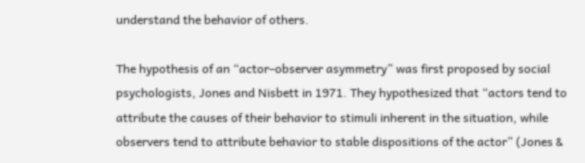understand the behavior of others.

The hypothesis of an “actor–observer asymmetry” was first proposed by social psychologists, Jones and Nisbett in 1971. They hypothesized that “actors tend to attribute the causes of their behavior to stimuli inherent in the situation, while observers tend to attribute behavior to stable dispositions of the actor” (Jones &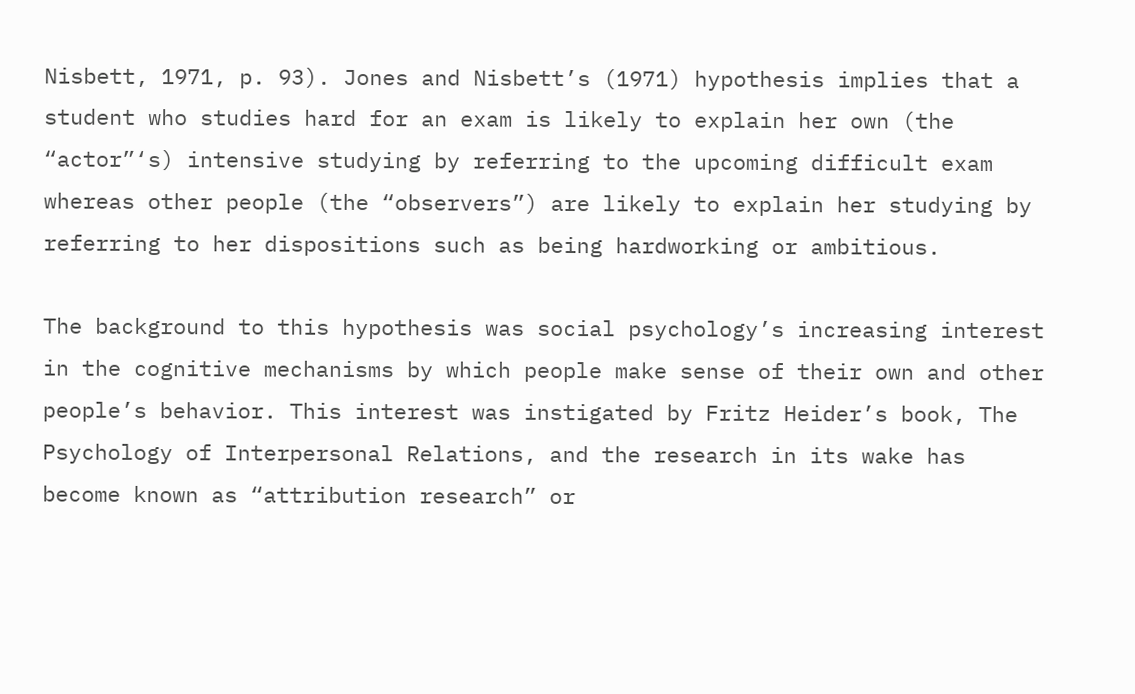Nisbett, 1971, p. 93). Jones and Nisbett’s (1971) hypothesis implies that a student who studies hard for an exam is likely to explain her own (the “actor”‘s) intensive studying by referring to the upcoming difficult exam whereas other people (the “observers”) are likely to explain her studying by referring to her dispositions such as being hardworking or ambitious.

The background to this hypothesis was social psychology’s increasing interest in the cognitive mechanisms by which people make sense of their own and other people’s behavior. This interest was instigated by Fritz Heider’s book, The Psychology of Interpersonal Relations, and the research in its wake has become known as “attribution research” or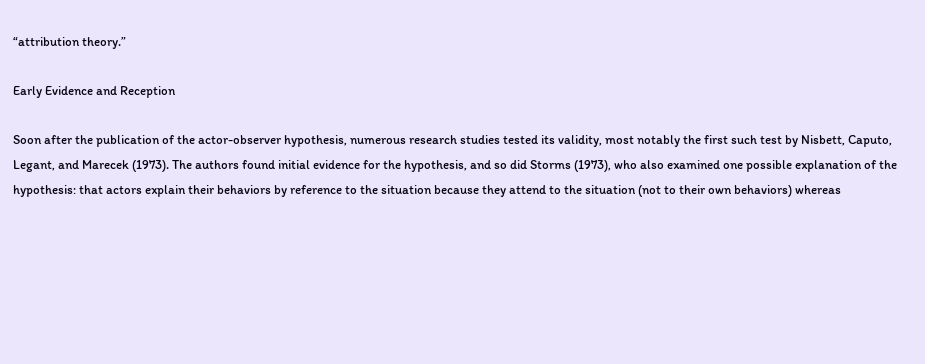“attribution theory.”

Early Evidence and Reception

Soon after the publication of the actor-observer hypothesis, numerous research studies tested its validity, most notably the first such test by Nisbett, Caputo, Legant, and Marecek (1973). The authors found initial evidence for the hypothesis, and so did Storms (1973), who also examined one possible explanation of the hypothesis: that actors explain their behaviors by reference to the situation because they attend to the situation (not to their own behaviors) whereas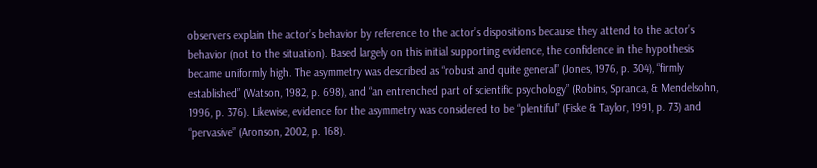observers explain the actor’s behavior by reference to the actor’s dispositions because they attend to the actor’s behavior (not to the situation). Based largely on this initial supporting evidence, the confidence in the hypothesis became uniformly high. The asymmetry was described as “robust and quite general” (Jones, 1976, p. 304), “firmly established” (Watson, 1982, p. 698), and “an entrenched part of scientific psychology” (Robins, Spranca, & Mendelsohn, 1996, p. 376). Likewise, evidence for the asymmetry was considered to be “plentiful” (Fiske & Taylor, 1991, p. 73) and “pervasive” (Aronson, 2002, p. 168).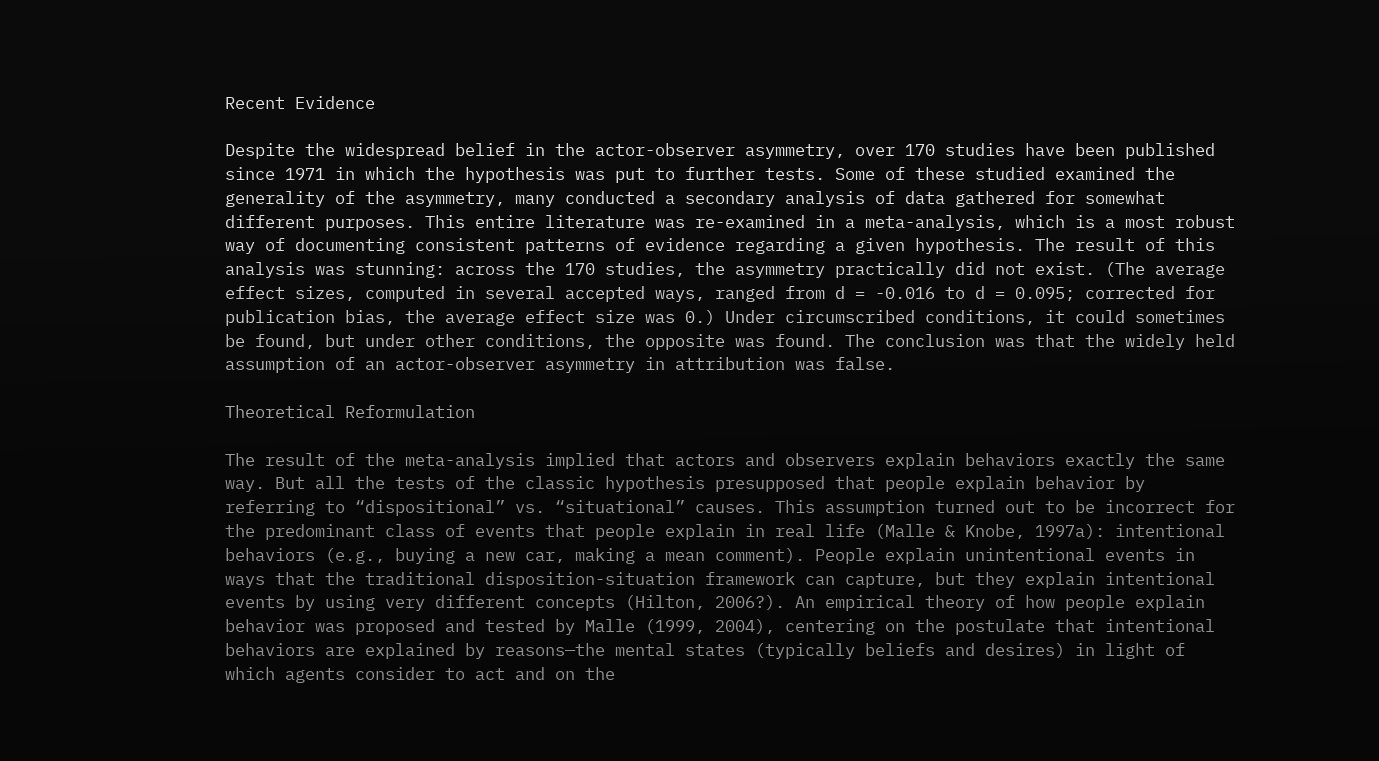Recent Evidence

Despite the widespread belief in the actor-observer asymmetry, over 170 studies have been published since 1971 in which the hypothesis was put to further tests. Some of these studied examined the generality of the asymmetry, many conducted a secondary analysis of data gathered for somewhat different purposes. This entire literature was re-examined in a meta-analysis, which is a most robust way of documenting consistent patterns of evidence regarding a given hypothesis. The result of this analysis was stunning: across the 170 studies, the asymmetry practically did not exist. (The average effect sizes, computed in several accepted ways, ranged from d = -0.016 to d = 0.095; corrected for publication bias, the average effect size was 0.) Under circumscribed conditions, it could sometimes be found, but under other conditions, the opposite was found. The conclusion was that the widely held assumption of an actor-observer asymmetry in attribution was false.

Theoretical Reformulation

The result of the meta-analysis implied that actors and observers explain behaviors exactly the same way. But all the tests of the classic hypothesis presupposed that people explain behavior by referring to “dispositional” vs. “situational” causes. This assumption turned out to be incorrect for the predominant class of events that people explain in real life (Malle & Knobe, 1997a): intentional behaviors (e.g., buying a new car, making a mean comment). People explain unintentional events in ways that the traditional disposition-situation framework can capture, but they explain intentional events by using very different concepts (Hilton, 2006?). An empirical theory of how people explain behavior was proposed and tested by Malle (1999, 2004), centering on the postulate that intentional behaviors are explained by reasons—the mental states (typically beliefs and desires) in light of which agents consider to act and on the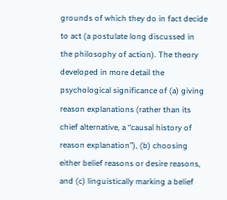grounds of which they do in fact decide to act (a postulate long discussed in the philosophy of action). The theory developed in more detail the psychological significance of (a) giving reason explanations (rather than its chief alternative, a “causal history of reason explanation”), (b) choosing either belief reasons or desire reasons, and (c) linguistically marking a belief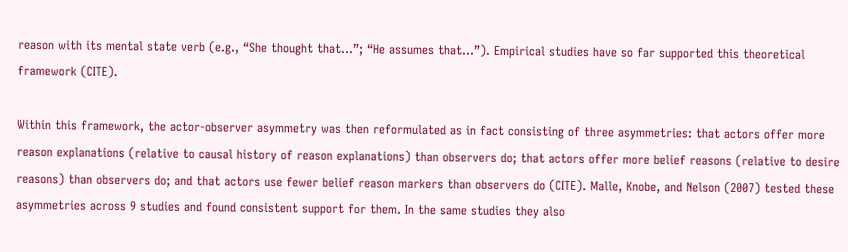reason with its mental state verb (e.g., “She thought that…”; “He assumes that…”). Empirical studies have so far supported this theoretical framework (CITE).

Within this framework, the actor-observer asymmetry was then reformulated as in fact consisting of three asymmetries: that actors offer more reason explanations (relative to causal history of reason explanations) than observers do; that actors offer more belief reasons (relative to desire reasons) than observers do; and that actors use fewer belief reason markers than observers do (CITE). Malle, Knobe, and Nelson (2007) tested these asymmetries across 9 studies and found consistent support for them. In the same studies they also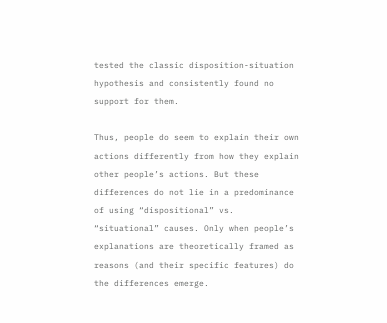tested the classic disposition-situation hypothesis and consistently found no support for them.

Thus, people do seem to explain their own actions differently from how they explain other people’s actions. But these differences do not lie in a predominance of using “dispositional” vs. “situational” causes. Only when people’s explanations are theoretically framed as reasons (and their specific features) do the differences emerge.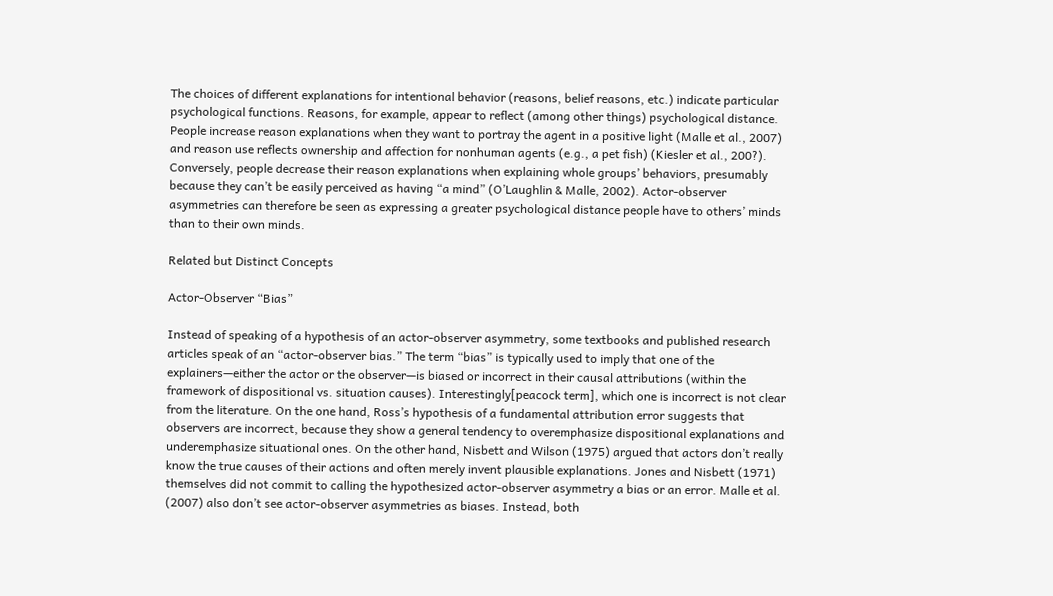The choices of different explanations for intentional behavior (reasons, belief reasons, etc.) indicate particular psychological functions. Reasons, for example, appear to reflect (among other things) psychological distance. People increase reason explanations when they want to portray the agent in a positive light (Malle et al., 2007) and reason use reflects ownership and affection for nonhuman agents (e.g., a pet fish) (Kiesler et al., 200?). Conversely, people decrease their reason explanations when explaining whole groups’ behaviors, presumably because they can’t be easily perceived as having “a mind” (O’Laughlin & Malle, 2002). Actor-observer asymmetries can therefore be seen as expressing a greater psychological distance people have to others’ minds than to their own minds.

Related but Distinct Concepts

Actor-Observer “Bias”

Instead of speaking of a hypothesis of an actor-observer asymmetry, some textbooks and published research articles speak of an “actor-observer bias.” The term “bias” is typically used to imply that one of the explainers—either the actor or the observer—is biased or incorrect in their causal attributions (within the framework of dispositional vs. situation causes). Interestingly[peacock term], which one is incorrect is not clear from the literature. On the one hand, Ross’s hypothesis of a fundamental attribution error suggests that observers are incorrect, because they show a general tendency to overemphasize dispositional explanations and underemphasize situational ones. On the other hand, Nisbett and Wilson (1975) argued that actors don’t really know the true causes of their actions and often merely invent plausible explanations. Jones and Nisbett (1971) themselves did not commit to calling the hypothesized actor-observer asymmetry a bias or an error. Malle et al. (2007) also don’t see actor-observer asymmetries as biases. Instead, both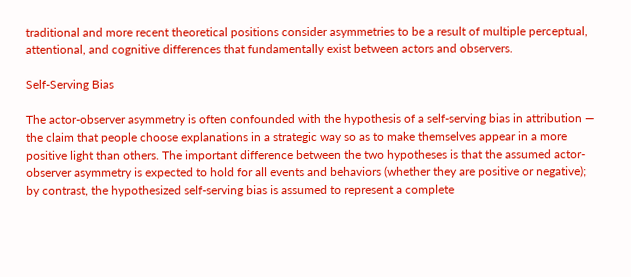traditional and more recent theoretical positions consider asymmetries to be a result of multiple perceptual, attentional, and cognitive differences that fundamentally exist between actors and observers.

Self-Serving Bias

The actor-observer asymmetry is often confounded with the hypothesis of a self-serving bias in attribution — the claim that people choose explanations in a strategic way so as to make themselves appear in a more positive light than others. The important difference between the two hypotheses is that the assumed actor-observer asymmetry is expected to hold for all events and behaviors (whether they are positive or negative); by contrast, the hypothesized self-serving bias is assumed to represent a complete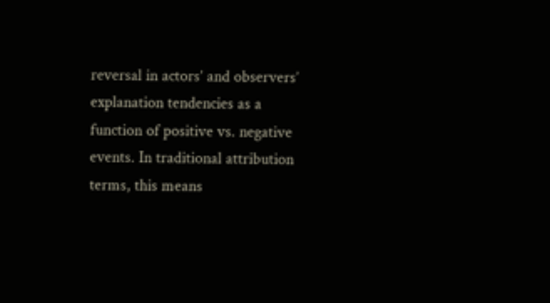reversal in actors’ and observers’ explanation tendencies as a function of positive vs. negative events. In traditional attribution terms, this means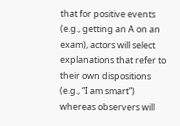that for positive events (e.g., getting an A on an exam), actors will select explanations that refer to their own dispositions (e.g., “I am smart”) whereas observers will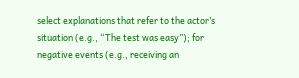select explanations that refer to the actor’s situation (e.g., “The test was easy”); for negative events (e.g., receiving an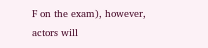F on the exam), however, actors will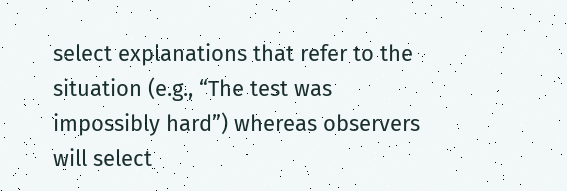select explanations that refer to the situation (e.g., “The test was impossibly hard”) whereas observers will select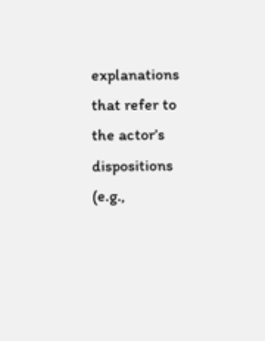explanations that refer to the actor’s dispositions (e.g.,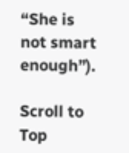“She is not smart enough”).

Scroll to Top